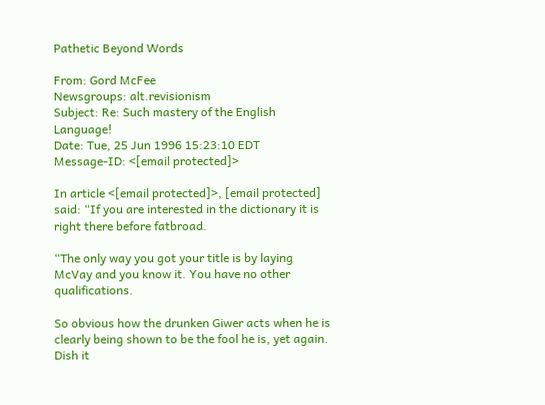Pathetic Beyond Words

From: Gord McFee
Newsgroups: alt.revisionism
Subject: Re: Such mastery of the English Language!
Date: Tue, 25 Jun 1996 15:23:10 EDT
Message-ID: <[email protected]>

In article <[email protected]>, [email protected] said: “If you are interested in the dictionary it is right there before fatbroad.

“The only way you got your title is by laying McVay and you know it. You have no other qualifications.

So obvious how the drunken Giwer acts when he is clearly being shown to be the fool he is, yet again. Dish it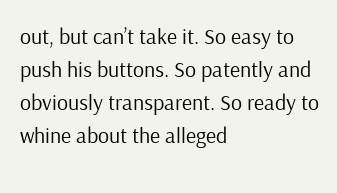out, but can’t take it. So easy to push his buttons. So patently and obviously transparent. So ready to whine about the alleged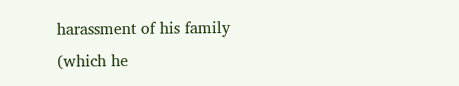harassment of his family (which he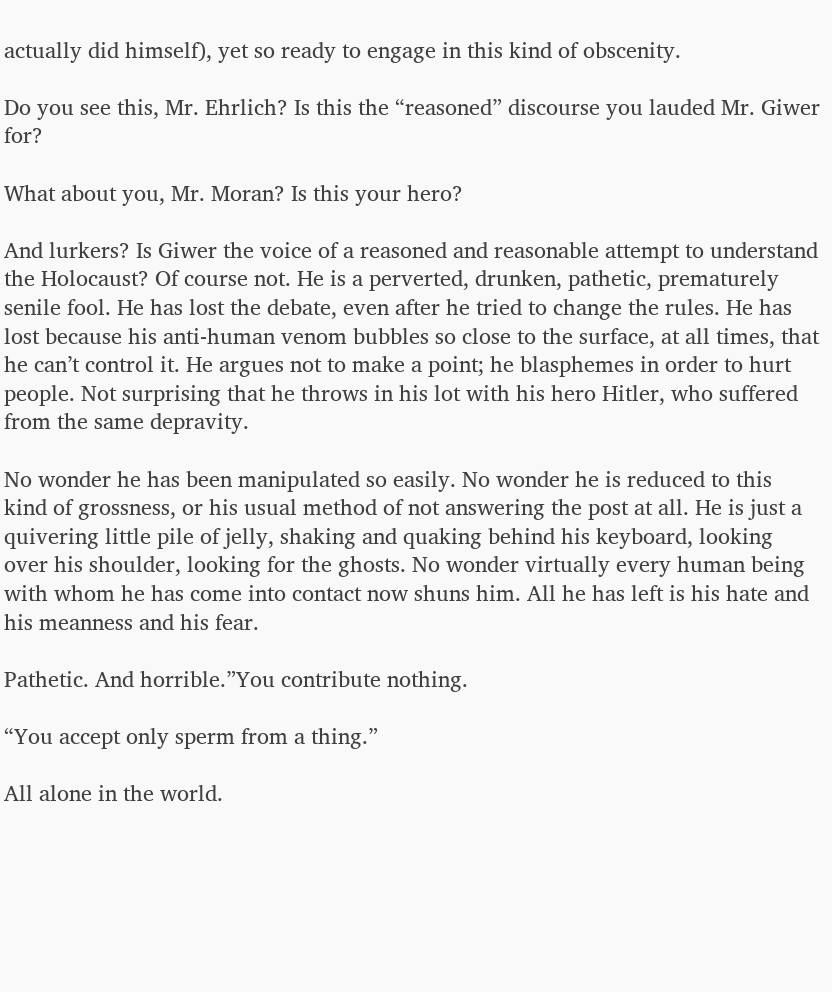actually did himself), yet so ready to engage in this kind of obscenity.

Do you see this, Mr. Ehrlich? Is this the “reasoned” discourse you lauded Mr. Giwer for?

What about you, Mr. Moran? Is this your hero?

And lurkers? Is Giwer the voice of a reasoned and reasonable attempt to understand the Holocaust? Of course not. He is a perverted, drunken, pathetic, prematurely senile fool. He has lost the debate, even after he tried to change the rules. He has lost because his anti-human venom bubbles so close to the surface, at all times, that he can’t control it. He argues not to make a point; he blasphemes in order to hurt people. Not surprising that he throws in his lot with his hero Hitler, who suffered from the same depravity.

No wonder he has been manipulated so easily. No wonder he is reduced to this kind of grossness, or his usual method of not answering the post at all. He is just a quivering little pile of jelly, shaking and quaking behind his keyboard, looking over his shoulder, looking for the ghosts. No wonder virtually every human being with whom he has come into contact now shuns him. All he has left is his hate and his meanness and his fear.

Pathetic. And horrible.”You contribute nothing.

“You accept only sperm from a thing.”

All alone in the world.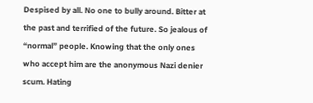Despised by all. No one to bully around. Bitter at the past and terrified of the future. So jealous of “normal” people. Knowing that the only ones who accept him are the anonymous Nazi denier scum. Hating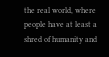the real world, where people have at least a shred of humanity and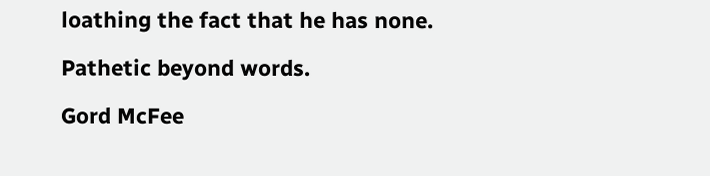loathing the fact that he has none.

Pathetic beyond words.

Gord McFee